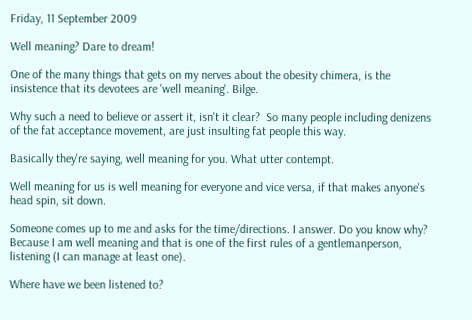Friday, 11 September 2009

Well meaning? Dare to dream!

One of the many things that gets on my nerves about the obesity chimera, is the insistence that its devotees are 'well meaning'. Bilge.

Why such a need to believe or assert it, isn't it clear?  So many people including denizens of the fat acceptance movement, are just insulting fat people this way.

Basically they're saying, well meaning for you. What utter contempt.

Well meaning for us is well meaning for everyone and vice versa, if that makes anyone's head spin, sit down.

Someone comes up to me and asks for the time/directions. I answer. Do you know why? Because I am well meaning and that is one of the first rules of a gentlemanperson, listening (I can manage at least one).

Where have we been listened to?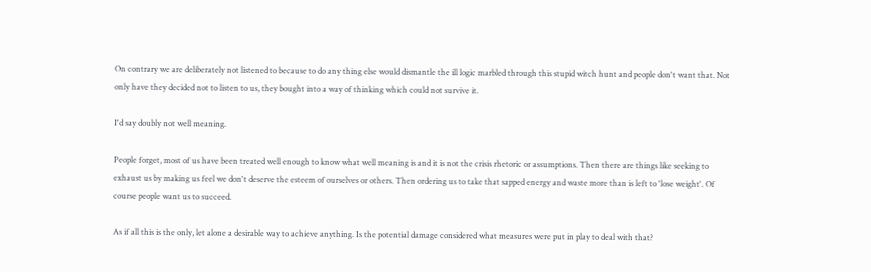On contrary we are deliberately not listened to because to do any thing else would dismantle the ill logic marbled through this stupid witch hunt and people don't want that. Not only have they decided not to listen to us, they bought into a way of thinking which could not survive it.

I'd say doubly not well meaning.

People forget, most of us have been treated well enough to know what well meaning is and it is not the crisis rhetoric or assumptions. Then there are things like seeking to exhaust us by making us feel we don't deserve the esteem of ourselves or others. Then ordering us to take that sapped energy and waste more than is left to 'lose weight'. Of course people want us to succeed.

As if all this is the only, let alone a desirable way to achieve anything. Is the potential damage considered what measures were put in play to deal with that?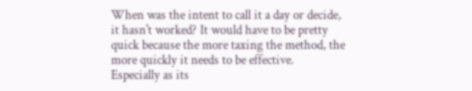When was the intent to call it a day or decide, it hasn't worked? It would have to be pretty quick because the more taxing the method, the more quickly it needs to be effective. Especially as its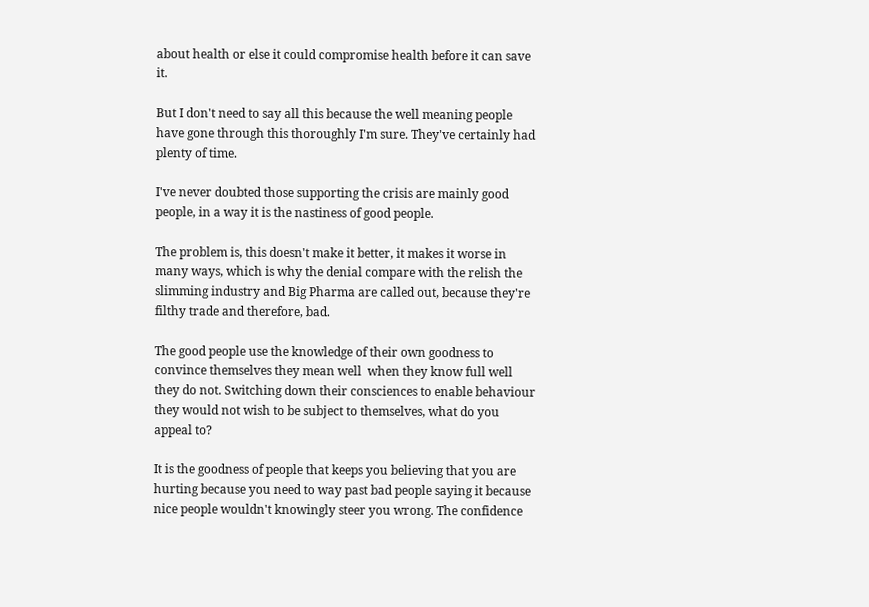about health or else it could compromise health before it can save it.

But I don't need to say all this because the well meaning people have gone through this thoroughly I'm sure. They've certainly had plenty of time.

I've never doubted those supporting the crisis are mainly good people, in a way it is the nastiness of good people.

The problem is, this doesn't make it better, it makes it worse in many ways, which is why the denial compare with the relish the slimming industry and Big Pharma are called out, because they're filthy trade and therefore, bad.

The good people use the knowledge of their own goodness to convince themselves they mean well  when they know full well they do not. Switching down their consciences to enable behaviour they would not wish to be subject to themselves, what do you appeal to?

It is the goodness of people that keeps you believing that you are hurting because you need to way past bad people saying it because nice people wouldn't knowingly steer you wrong. The confidence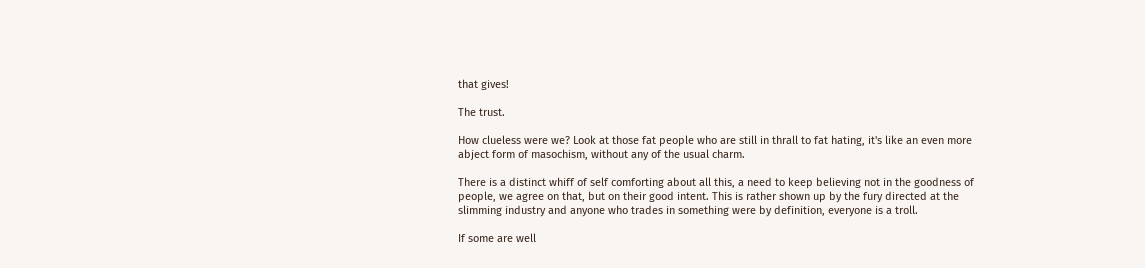that gives!

The trust.

How clueless were we? Look at those fat people who are still in thrall to fat hating, it's like an even more abject form of masochism, without any of the usual charm.

There is a distinct whiff of self comforting about all this, a need to keep believing not in the goodness of people, we agree on that, but on their good intent. This is rather shown up by the fury directed at the slimming industry and anyone who trades in something were by definition, everyone is a troll.

If some are well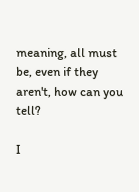meaning, all must be, even if they aren't, how can you tell?

I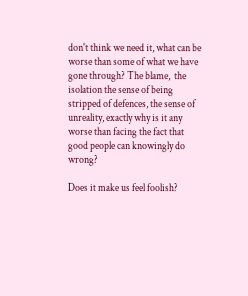don't think we need it, what can be worse than some of what we have gone through? The blame,  the isolation the sense of being stripped of defences, the sense of unreality, exactly why is it any worse than facing the fact that good people can knowingly do wrong?

Does it make us feel foolish?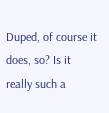Duped, of course it does, so? Is it really such a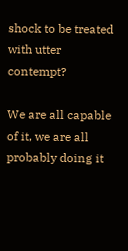shock to be treated with utter contempt?

We are all capable of it, we are all probably doing it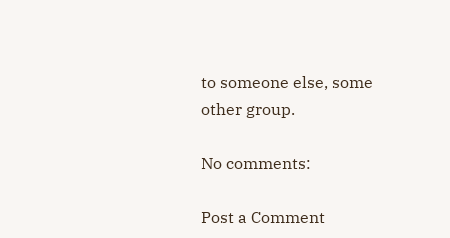to someone else, some other group.

No comments:

Post a Comment